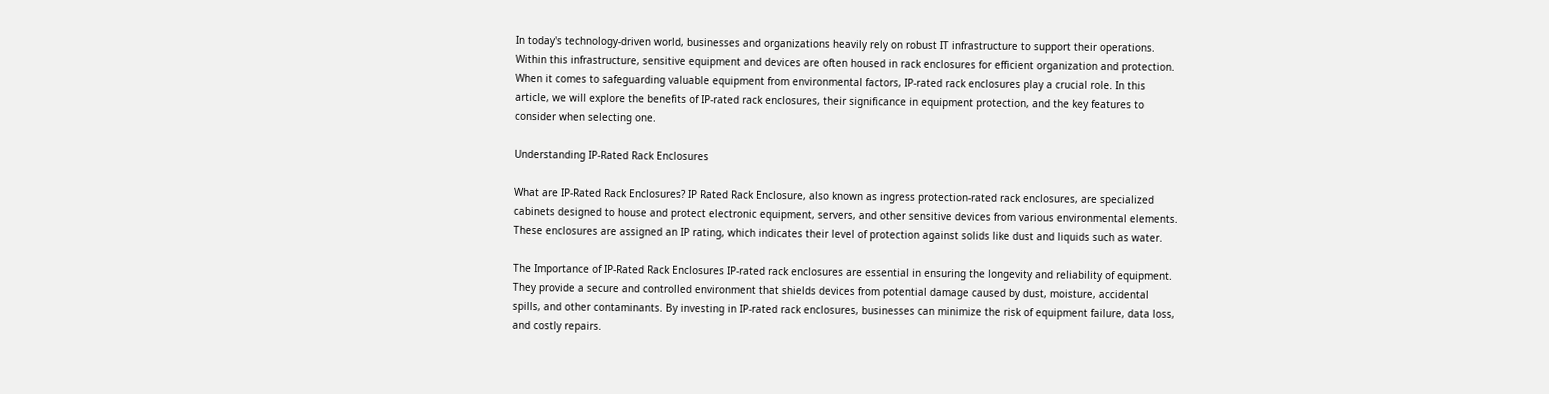In today's technology-driven world, businesses and organizations heavily rely on robust IT infrastructure to support their operations. Within this infrastructure, sensitive equipment and devices are often housed in rack enclosures for efficient organization and protection. When it comes to safeguarding valuable equipment from environmental factors, IP-rated rack enclosures play a crucial role. In this article, we will explore the benefits of IP-rated rack enclosures, their significance in equipment protection, and the key features to consider when selecting one.

Understanding IP-Rated Rack Enclosures

What are IP-Rated Rack Enclosures? IP Rated Rack Enclosure, also known as ingress protection-rated rack enclosures, are specialized cabinets designed to house and protect electronic equipment, servers, and other sensitive devices from various environmental elements. These enclosures are assigned an IP rating, which indicates their level of protection against solids like dust and liquids such as water.

The Importance of IP-Rated Rack Enclosures IP-rated rack enclosures are essential in ensuring the longevity and reliability of equipment. They provide a secure and controlled environment that shields devices from potential damage caused by dust, moisture, accidental spills, and other contaminants. By investing in IP-rated rack enclosures, businesses can minimize the risk of equipment failure, data loss, and costly repairs.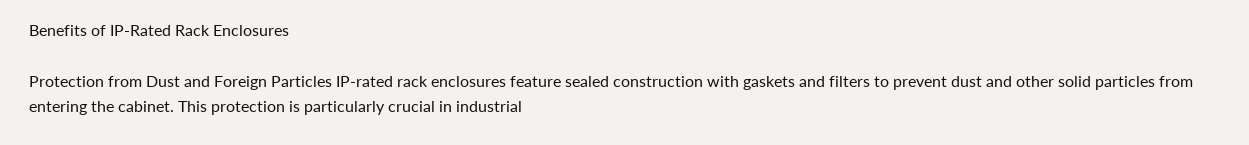Benefits of IP-Rated Rack Enclosures

Protection from Dust and Foreign Particles IP-rated rack enclosures feature sealed construction with gaskets and filters to prevent dust and other solid particles from entering the cabinet. This protection is particularly crucial in industrial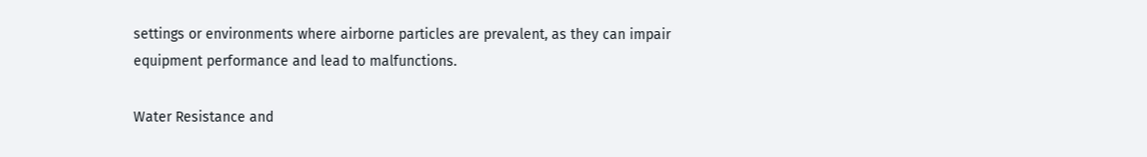settings or environments where airborne particles are prevalent, as they can impair equipment performance and lead to malfunctions.

Water Resistance and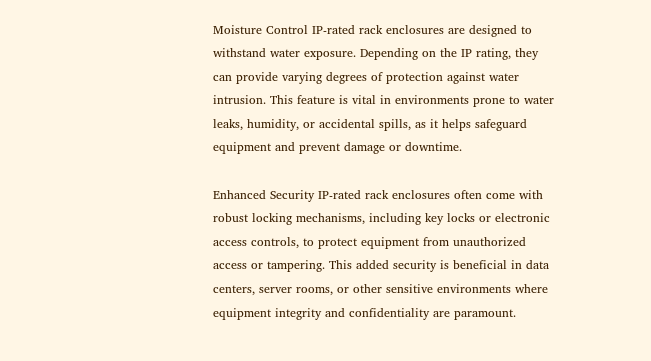Moisture Control IP-rated rack enclosures are designed to withstand water exposure. Depending on the IP rating, they can provide varying degrees of protection against water intrusion. This feature is vital in environments prone to water leaks, humidity, or accidental spills, as it helps safeguard equipment and prevent damage or downtime.

Enhanced Security IP-rated rack enclosures often come with robust locking mechanisms, including key locks or electronic access controls, to protect equipment from unauthorized access or tampering. This added security is beneficial in data centers, server rooms, or other sensitive environments where equipment integrity and confidentiality are paramount.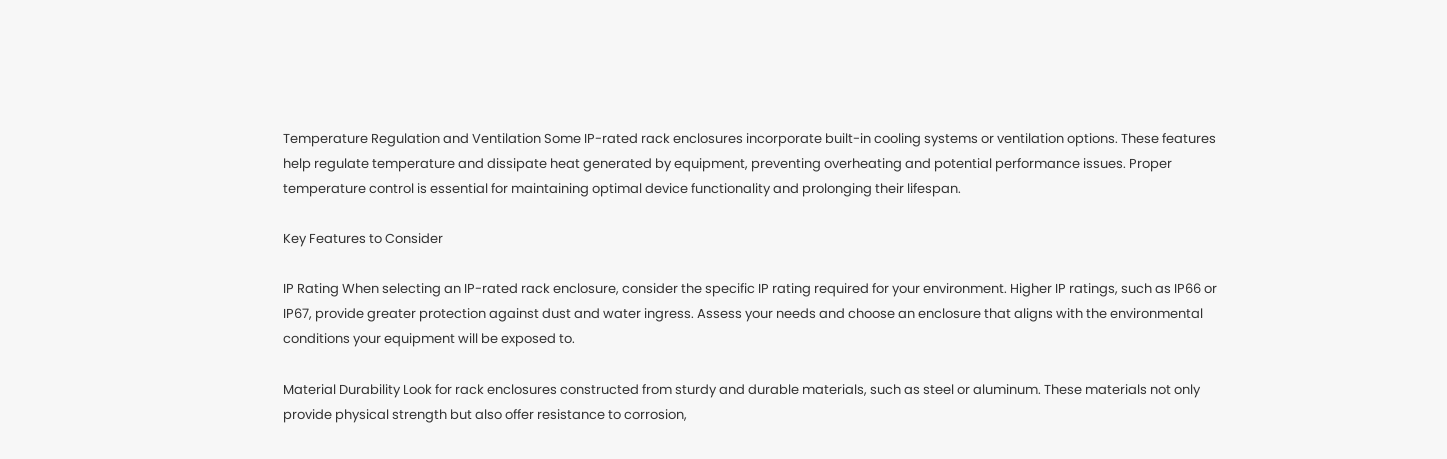Temperature Regulation and Ventilation Some IP-rated rack enclosures incorporate built-in cooling systems or ventilation options. These features help regulate temperature and dissipate heat generated by equipment, preventing overheating and potential performance issues. Proper temperature control is essential for maintaining optimal device functionality and prolonging their lifespan.

Key Features to Consider

IP Rating When selecting an IP-rated rack enclosure, consider the specific IP rating required for your environment. Higher IP ratings, such as IP66 or IP67, provide greater protection against dust and water ingress. Assess your needs and choose an enclosure that aligns with the environmental conditions your equipment will be exposed to.

Material Durability Look for rack enclosures constructed from sturdy and durable materials, such as steel or aluminum. These materials not only provide physical strength but also offer resistance to corrosion,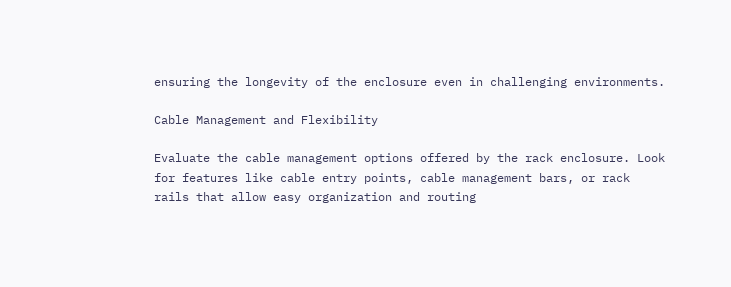ensuring the longevity of the enclosure even in challenging environments.

Cable Management and Flexibility

Evaluate the cable management options offered by the rack enclosure. Look for features like cable entry points, cable management bars, or rack rails that allow easy organization and routing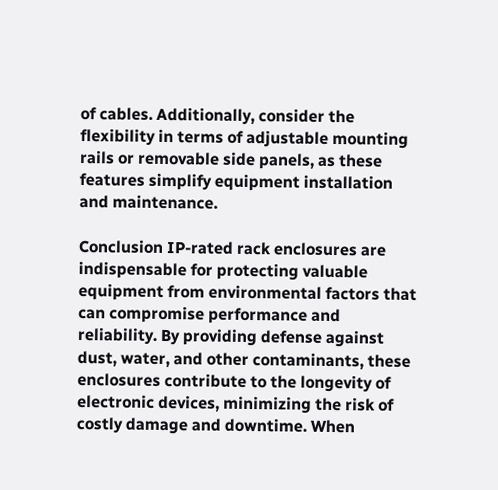of cables. Additionally, consider the flexibility in terms of adjustable mounting rails or removable side panels, as these features simplify equipment installation and maintenance.

Conclusion IP-rated rack enclosures are indispensable for protecting valuable equipment from environmental factors that can compromise performance and reliability. By providing defense against dust, water, and other contaminants, these enclosures contribute to the longevity of electronic devices, minimizing the risk of costly damage and downtime. When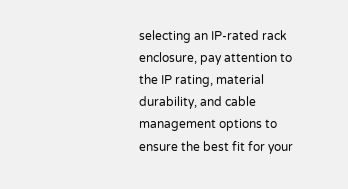selecting an IP-rated rack enclosure, pay attention to the IP rating, material durability, and cable management options to ensure the best fit for your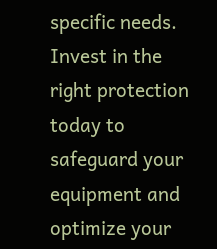specific needs. Invest in the right protection today to safeguard your equipment and optimize your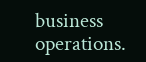business operations.